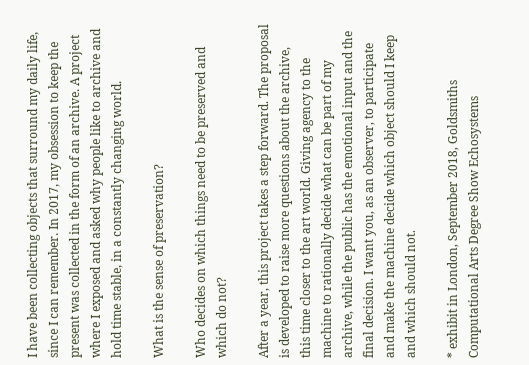I have been collecting objects that surround my daily life, since I can remember. In 2017, my obsession to keep the present was collected in the form of an archive. A project where I exposed and asked why people like to archive and hold time stable, in a constantly changing world.

What is the sense of preservation?

Who decides on which things need to be preserved and which do not?

After a year, this project takes a step forward. The proposal is developed to raise more questions about the archive, this time closer to the art world. Giving agency to the machine to rationally decide what can be part of my archive, while the public has the emotional input and the final decision. I want you, as an observer, to participate and make the machine decide which object should I keep and which should not.

* exhibit in London, September 2018, Goldsmiths Computational Arts Degree Show Echosystems